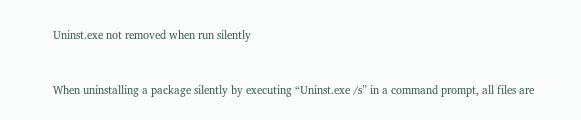Uninst.exe not removed when run silently


When uninstalling a package silently by executing “Uninst.exe /s” in a command prompt, all files are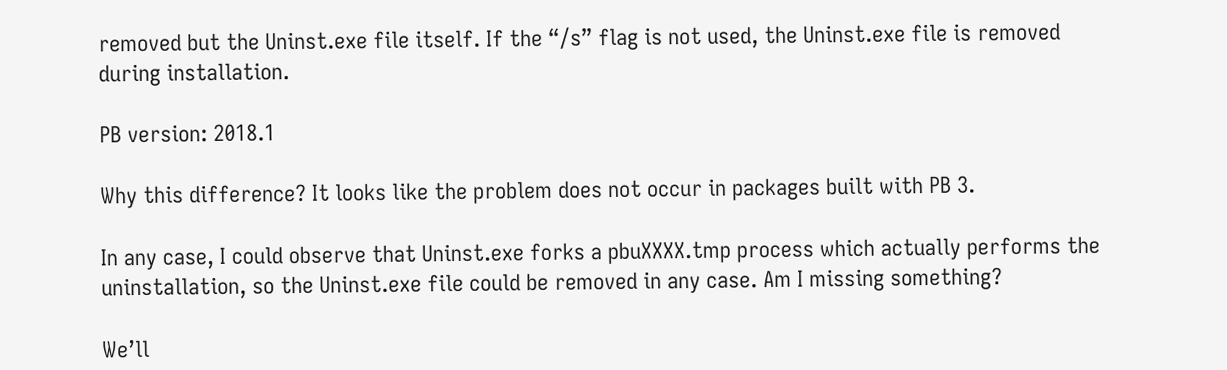removed but the Uninst.exe file itself. If the “/s” flag is not used, the Uninst.exe file is removed during installation.

PB version: 2018.1

Why this difference? It looks like the problem does not occur in packages built with PB 3.

In any case, I could observe that Uninst.exe forks a pbuXXXX.tmp process which actually performs the uninstallation, so the Uninst.exe file could be removed in any case. Am I missing something?

We’ll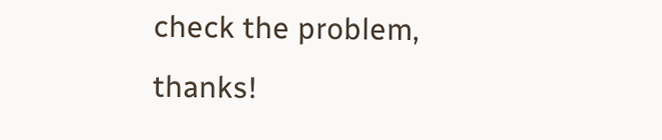check the problem, thanks!